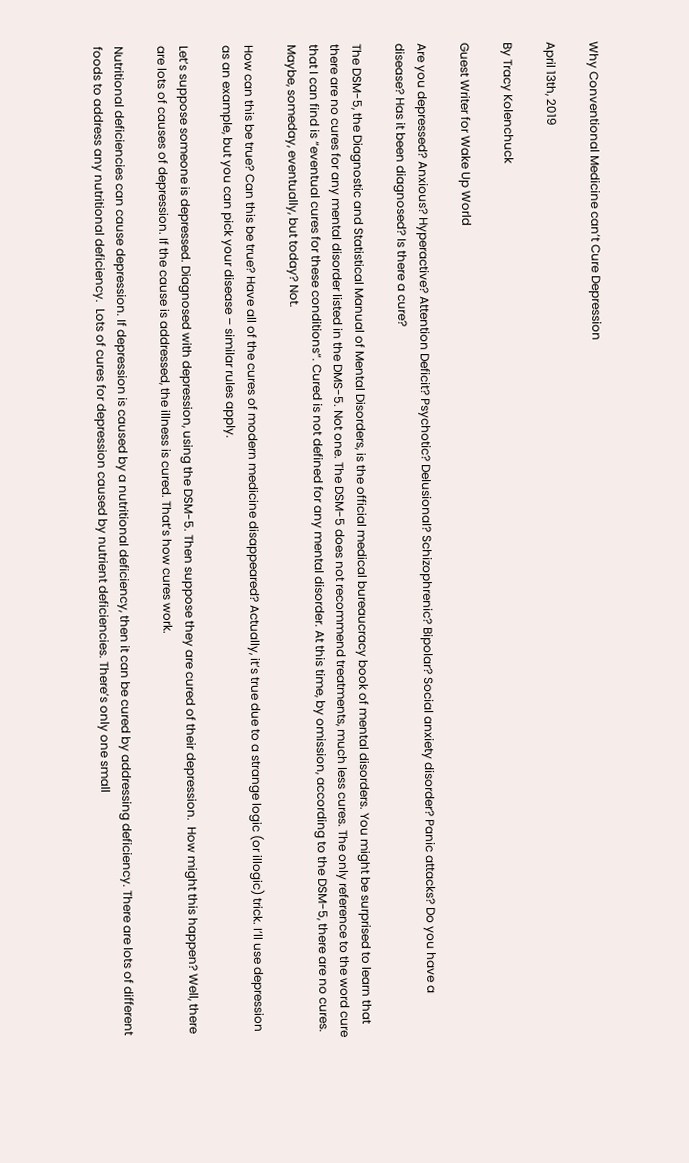Why Conventional Medicine can’t Cure Depression

April 13th, 2019

By Tracy Kolenchuck

Guest Writer for Wake Up World

Are you depressed? Anxious? Hyperactive? Attention Deficit? Psychotic? Delusional? Schizophrenic? Bipolar? Social anxiety disorder? Panic attacks? Do you have a disease? Has it been diagnosed? Is there a cure?

The DSM-5, the Diagnostic and Statistical Manual of Mental Disorders, is the official medical bureaucracy book of mental disorders. You might be surprised to learn that there are no cures for any mental disorder listed in the DMS-5. Not one. The DSM-5 does not recommend treatments, much less cures. The only reference to the word cure that I can find is “eventual cures for these conditions“. Cured is not defined for any mental disorder. At this time, by omission, according to the DSM-5, there are no cures.  Maybe, someday, eventually, but today? Not.

How can this be true? Can this be true? Have all of the cures of modern medicine disappeared? Actually, it’s true due to a strange logic (or illogic) trick. I’ll use depression as an example, but you can pick your disease – similar rules apply.

Let’s suppose someone is depressed. Diagnosed with depression, using the DSM-5. Then suppose they are cured of their depression.  How might this happen? Well, there are lots of causes of depression. If the cause is addressed, the illness is cured. That’s how cures work.

Nutritional deficiencies can cause depression. If depression is caused by a nutritional deficiency, then it can be cured by addressing deficiency. There are lots of different foods to address any nutritional deficiency.  Lots of cures for depression caused by nutrient deficiencies. There’s only one small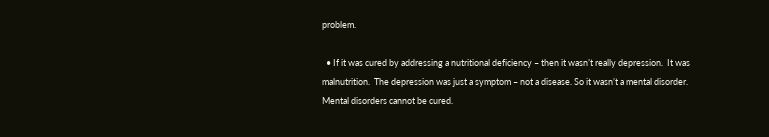problem.

  • If it was cured by addressing a nutritional deficiency – then it wasn’t really depression.  It was malnutrition.  The depression was just a symptom – not a disease. So it wasn’t a mental disorder. Mental disorders cannot be cured.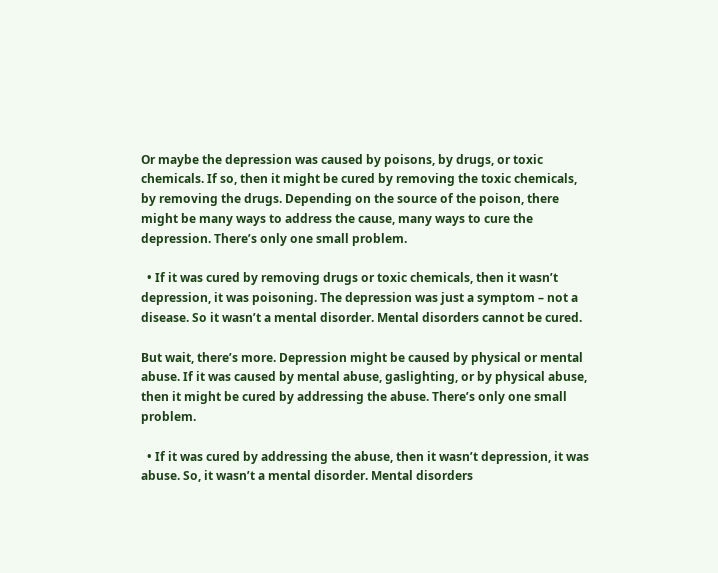Or maybe the depression was caused by poisons, by drugs, or toxic chemicals. If so, then it might be cured by removing the toxic chemicals, by removing the drugs. Depending on the source of the poison, there might be many ways to address the cause, many ways to cure the depression. There’s only one small problem.

  • If it was cured by removing drugs or toxic chemicals, then it wasn’t depression, it was poisoning. The depression was just a symptom – not a disease. So it wasn’t a mental disorder. Mental disorders cannot be cured.

But wait, there’s more. Depression might be caused by physical or mental abuse. If it was caused by mental abuse, gaslighting, or by physical abuse, then it might be cured by addressing the abuse. There’s only one small problem.

  • If it was cured by addressing the abuse, then it wasn’t depression, it was abuse. So, it wasn’t a mental disorder. Mental disorders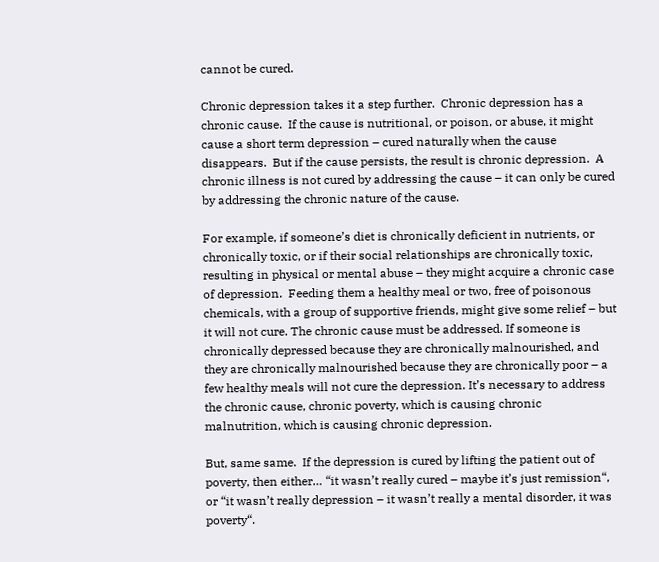cannot be cured.

Chronic depression takes it a step further.  Chronic depression has a chronic cause.  If the cause is nutritional, or poison, or abuse, it might cause a short term depression – cured naturally when the cause disappears.  But if the cause persists, the result is chronic depression.  A chronic illness is not cured by addressing the cause – it can only be cured by addressing the chronic nature of the cause.

For example, if someone’s diet is chronically deficient in nutrients, or chronically toxic, or if their social relationships are chronically toxic, resulting in physical or mental abuse – they might acquire a chronic case of depression.  Feeding them a healthy meal or two, free of poisonous chemicals, with a group of supportive friends, might give some relief – but it will not cure. The chronic cause must be addressed. If someone is chronically depressed because they are chronically malnourished, and they are chronically malnourished because they are chronically poor – a few healthy meals will not cure the depression. It’s necessary to address the chronic cause, chronic poverty, which is causing chronic malnutrition, which is causing chronic depression.

But, same same.  If the depression is cured by lifting the patient out of poverty, then either… “it wasn’t really cured – maybe it’s just remission“, or “it wasn’t really depression – it wasn’t really a mental disorder, it was poverty“.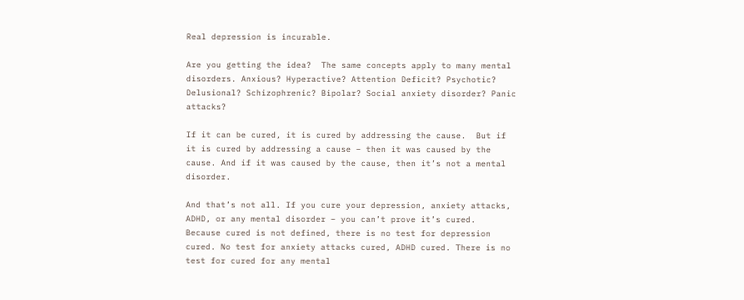Real depression is incurable.

Are you getting the idea?  The same concepts apply to many mental disorders. Anxious? Hyperactive? Attention Deficit? Psychotic? Delusional? Schizophrenic? Bipolar? Social anxiety disorder? Panic attacks?

If it can be cured, it is cured by addressing the cause.  But if it is cured by addressing a cause – then it was caused by the cause. And if it was caused by the cause, then it’s not a mental disorder.

And that’s not all. If you cure your depression, anxiety attacks, ADHD, or any mental disorder – you can’t prove it’s cured.  Because cured is not defined, there is no test for depression cured. No test for anxiety attacks cured, ADHD cured. There is no test for cured for any mental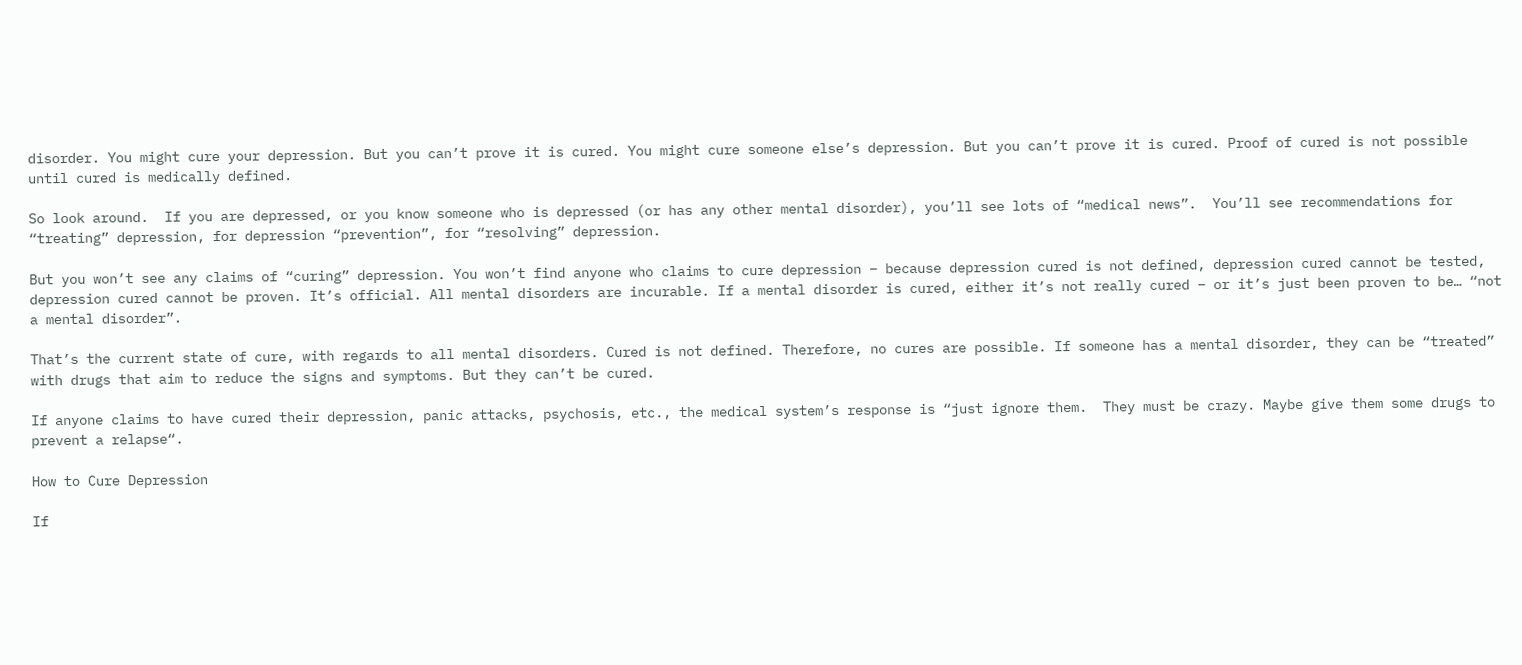disorder. You might cure your depression. But you can’t prove it is cured. You might cure someone else’s depression. But you can’t prove it is cured. Proof of cured is not possible until cured is medically defined.

So look around.  If you are depressed, or you know someone who is depressed (or has any other mental disorder), you’ll see lots of “medical news”.  You’ll see recommendations for “treating” depression, for depression “prevention”, for “resolving” depression.

But you won’t see any claims of “curing” depression. You won’t find anyone who claims to cure depression – because depression cured is not defined, depression cured cannot be tested, depression cured cannot be proven. It’s official. All mental disorders are incurable. If a mental disorder is cured, either it’s not really cured – or it’s just been proven to be… “not a mental disorder”.

That’s the current state of cure, with regards to all mental disorders. Cured is not defined. Therefore, no cures are possible. If someone has a mental disorder, they can be “treated” with drugs that aim to reduce the signs and symptoms. But they can’t be cured.

If anyone claims to have cured their depression, panic attacks, psychosis, etc., the medical system’s response is “just ignore them.  They must be crazy. Maybe give them some drugs to prevent a relapse“.

How to Cure Depression

If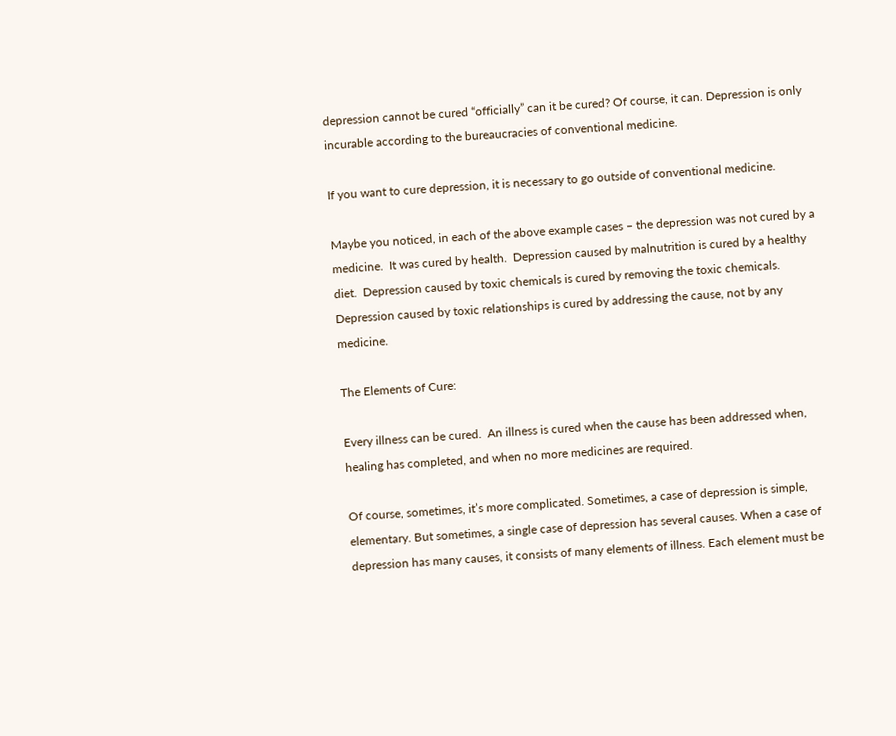depression cannot be cured “officially” can it be cured? Of course, it can. Depression is only incurable according to the bureaucracies of conventional medicine.

If you want to cure depression, it is necessary to go outside of conventional medicine.

Maybe you noticed, in each of the above example cases – the depression was not cured by a medicine.  It was cured by health.  Depression caused by malnutrition is cured by a healthy diet.  Depression caused by toxic chemicals is cured by removing the toxic chemicals.  Depression caused by toxic relationships is cured by addressing the cause, not by any medicine.

The Elements of Cure:

Every illness can be cured.  An illness is cured when the cause has been addressed when, healing has completed, and when no more medicines are required.

Of course, sometimes, it’s more complicated. Sometimes, a case of depression is simple, elementary. But sometimes, a single case of depression has several causes. When a case of depression has many causes, it consists of many elements of illness. Each element must be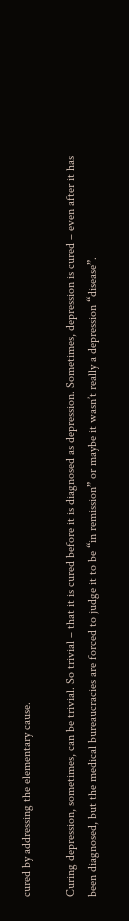cured by addressing the elementary cause.

Curing depression, sometimes, can be trivial. So trivial – that it is cured before it is diagnosed as depression. Sometimes, depression is cured – even after it has been diagnosed, but the medical bureaucracies are forced to judge it to be “in remission” or maybe it wasn’t really a depression “disease”.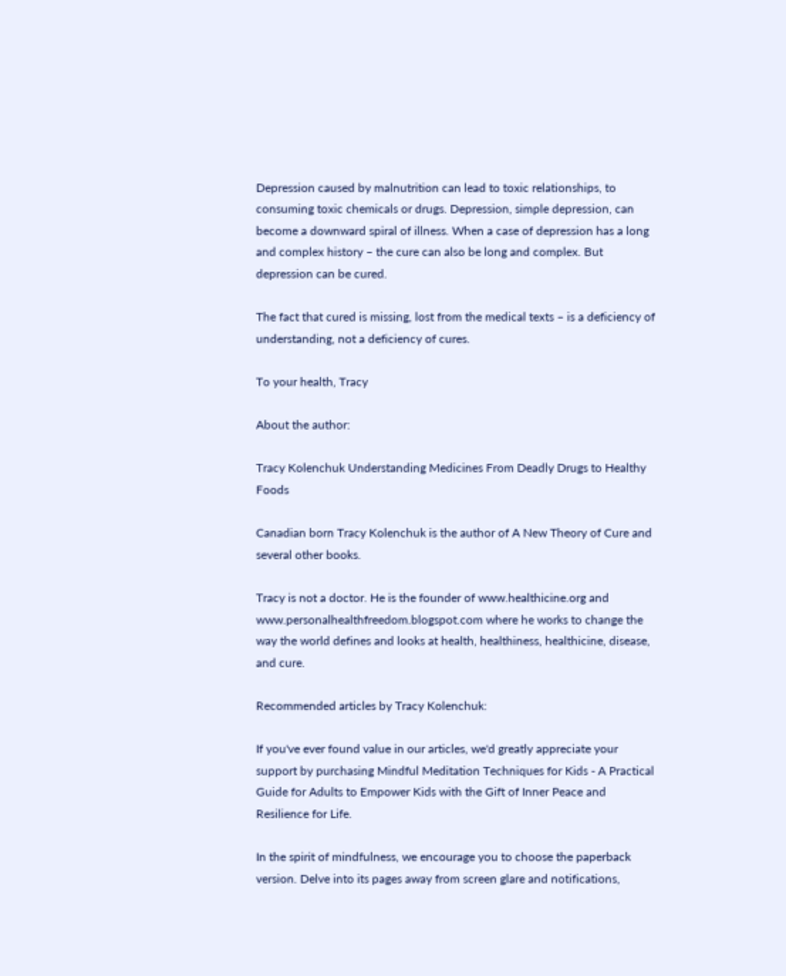Depression caused by malnutrition can lead to toxic relationships, to consuming toxic chemicals or drugs. Depression, simple depression, can become a downward spiral of illness. When a case of depression has a long and complex history – the cure can also be long and complex. But depression can be cured.

The fact that cured is missing, lost from the medical texts – is a deficiency of understanding, not a deficiency of cures.

To your health, Tracy

About the author:

Tracy Kolenchuk Understanding Medicines From Deadly Drugs to Healthy Foods

Canadian born Tracy Kolenchuk is the author of A New Theory of Cure and several other books.

Tracy is not a doctor. He is the founder of www.healthicine.org and www.personalhealthfreedom.blogspot.com where he works to change the way the world defines and looks at health, healthiness, healthicine, disease, and cure.

Recommended articles by Tracy Kolenchuk:

If you've ever found value in our articles, we'd greatly appreciate your support by purchasing Mindful Meditation Techniques for Kids - A Practical Guide for Adults to Empower Kids with the Gift of Inner Peace and Resilience for Life.

In the spirit of mindfulness, we encourage you to choose the paperback version. Delve into its pages away from screen glare and notifications,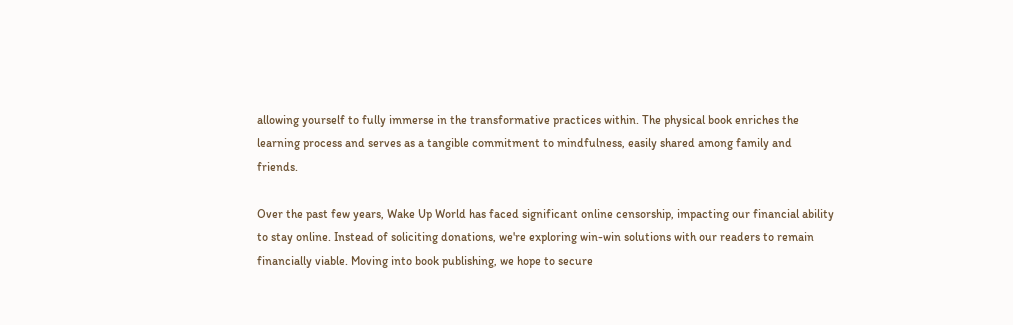allowing yourself to fully immerse in the transformative practices within. The physical book enriches the learning process and serves as a tangible commitment to mindfulness, easily shared among family and friends.

Over the past few years, Wake Up World has faced significant online censorship, impacting our financial ability to stay online. Instead of soliciting donations, we're exploring win-win solutions with our readers to remain financially viable. Moving into book publishing, we hope to secure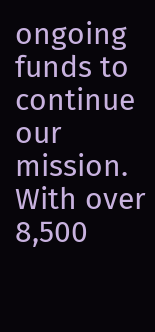ongoing funds to continue our mission. With over 8,500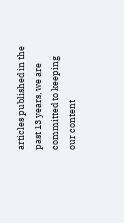articles published in the past 13 years, we are committed to keeping our content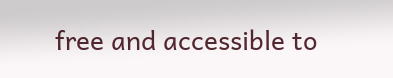free and accessible to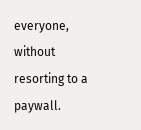everyone, without resorting to a paywall.